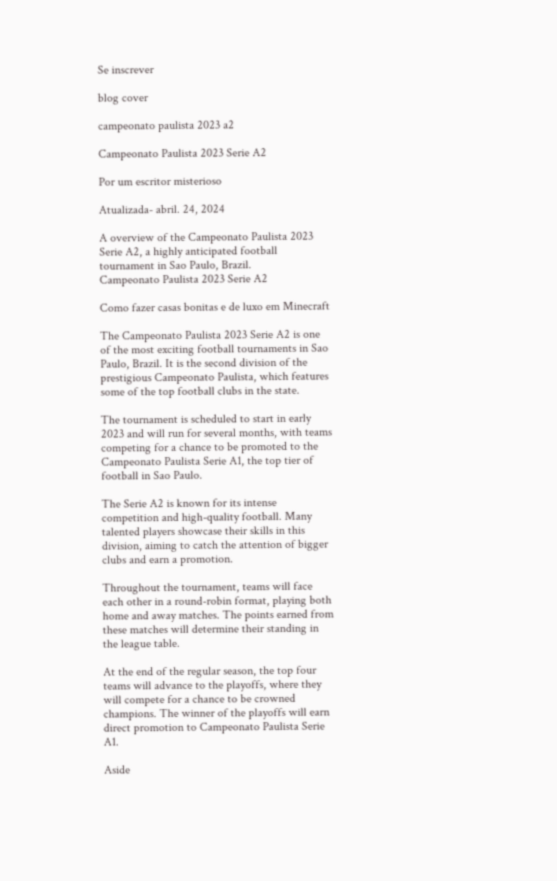Se inscrever

blog cover

campeonato paulista 2023 a2

Campeonato Paulista 2023 Serie A2

Por um escritor misterioso

Atualizada- abril. 24, 2024

A overview of the Campeonato Paulista 2023 Serie A2, a highly anticipated football tournament in Sao Paulo, Brazil.
Campeonato Paulista 2023 Serie A2

Como fazer casas bonitas e de luxo em Minecraft

The Campeonato Paulista 2023 Serie A2 is one of the most exciting football tournaments in Sao Paulo, Brazil. It is the second division of the prestigious Campeonato Paulista, which features some of the top football clubs in the state.

The tournament is scheduled to start in early 2023 and will run for several months, with teams competing for a chance to be promoted to the Campeonato Paulista Serie A1, the top tier of football in Sao Paulo.

The Serie A2 is known for its intense competition and high-quality football. Many talented players showcase their skills in this division, aiming to catch the attention of bigger clubs and earn a promotion.

Throughout the tournament, teams will face each other in a round-robin format, playing both home and away matches. The points earned from these matches will determine their standing in the league table.

At the end of the regular season, the top four teams will advance to the playoffs, where they will compete for a chance to be crowned champions. The winner of the playoffs will earn direct promotion to Campeonato Paulista Serie A1.

Aside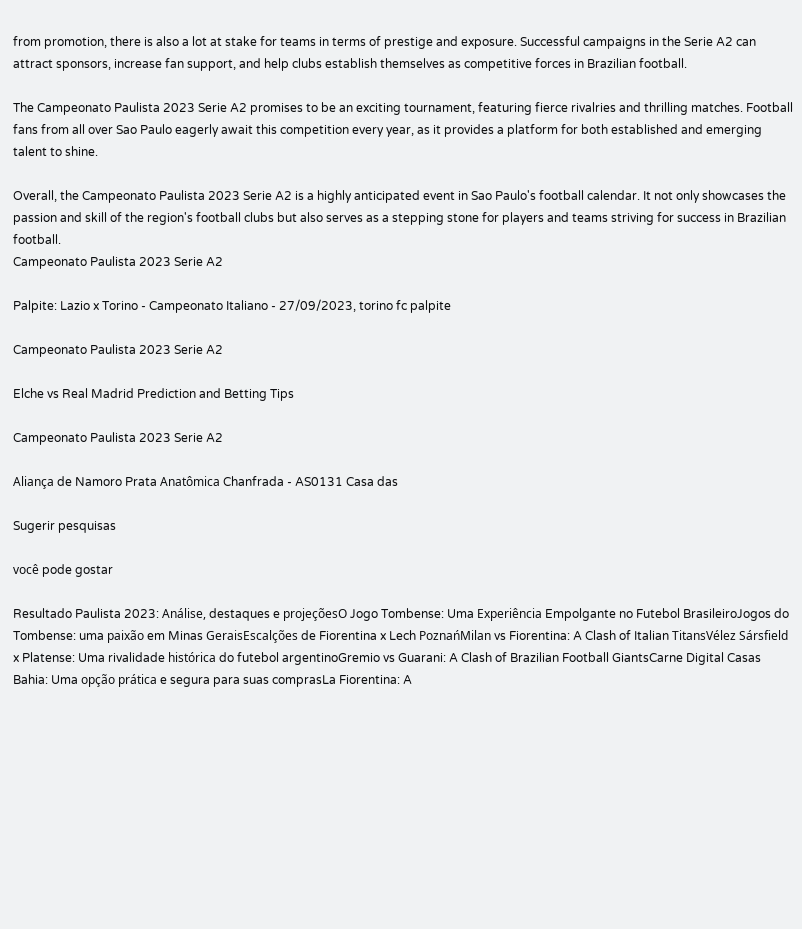from promotion, there is also a lot at stake for teams in terms of prestige and exposure. Successful campaigns in the Serie A2 can attract sponsors, increase fan support, and help clubs establish themselves as competitive forces in Brazilian football.

The Campeonato Paulista 2023 Serie A2 promises to be an exciting tournament, featuring fierce rivalries and thrilling matches. Football fans from all over Sao Paulo eagerly await this competition every year, as it provides a platform for both established and emerging talent to shine.

Overall, the Campeonato Paulista 2023 Serie A2 is a highly anticipated event in Sao Paulo's football calendar. It not only showcases the passion and skill of the region's football clubs but also serves as a stepping stone for players and teams striving for success in Brazilian football.
Campeonato Paulista 2023 Serie A2

Palpite: Lazio x Torino - Campeonato Italiano - 27/09/2023, torino fc palpite

Campeonato Paulista 2023 Serie A2

Elche vs Real Madrid Prediction and Betting Tips

Campeonato Paulista 2023 Serie A2

Aliança de Namoro Prata Anatômica Chanfrada - AS0131 Casa das

Sugerir pesquisas

você pode gostar

Resultado Paulista 2023: Análise, destaques e projeçõesO Jogo Tombense: Uma Experiência Empolgante no Futebol BrasileiroJogos do Tombense: uma paixão em Minas GeraisEscalções de Fiorentina x Lech PoznańMilan vs Fiorentina: A Clash of Italian TitansVélez Sársfield x Platense: Uma rivalidade histórica do futebol argentinoGremio vs Guarani: A Clash of Brazilian Football GiantsCarne Digital Casas Bahia: Uma opção prática e segura para suas comprasLa Fiorentina: A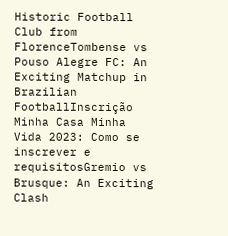Historic Football Club from FlorenceTombense vs Pouso Alegre FC: An Exciting Matchup in Brazilian FootballInscrição Minha Casa Minha Vida 2023: Como se inscrever e requisitosGremio vs Brusque: An Exciting Clash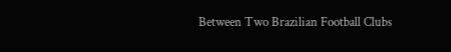Between Two Brazilian Football Clubs